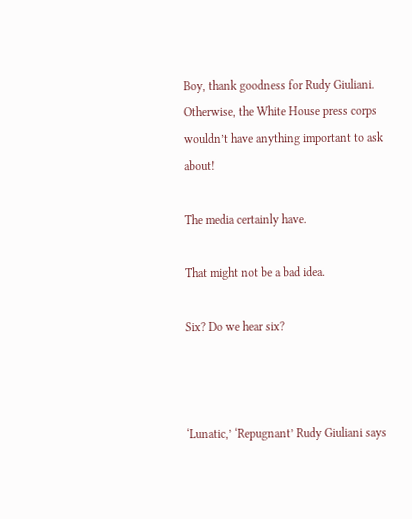Boy, thank goodness for Rudy Giuliani. Otherwise, the White House press corps wouldn’t have anything important to ask about!

The media certainly have.

That might not be a bad idea.

Six? Do we hear six?



‘Lunatic,’ ‘Repugnant’ Rudy Giuliani says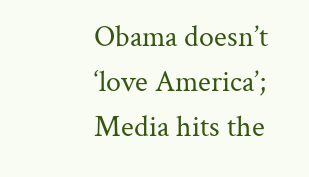Obama doesn’t ‘love America’; Media hits the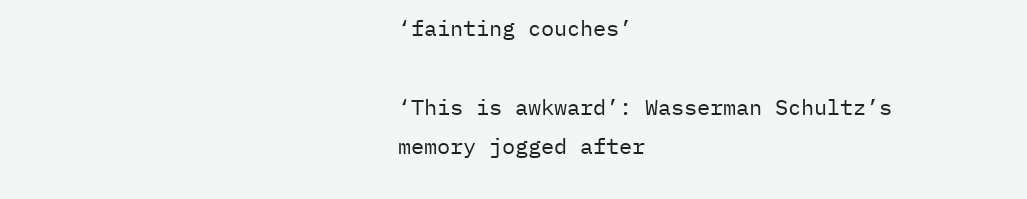‘fainting couches’

‘This is awkward’: Wasserman Schultz’s memory jogged after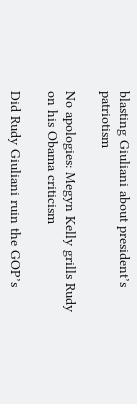blasting Giuliani about president’s patriotism

No apologies: Megyn Kelly grills Rudy on his Obama criticism

Did Rudy Giuliani ruin the GOP’s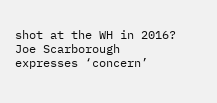shot at the WH in 2016? Joe Scarborough expresses ‘concern’